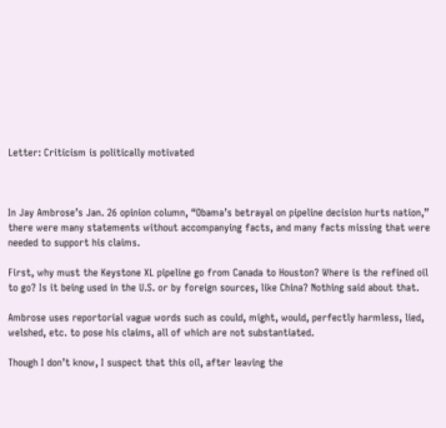Letter: Criticism is politically motivated



In Jay Ambrose’s Jan. 26 opinion column, “Obama’s betrayal on pipeline decision hurts nation,” there were many statements without accompanying facts, and many facts missing that were needed to support his claims.

First, why must the Keystone XL pipeline go from Canada to Houston? Where is the refined oil to go? Is it being used in the U.S. or by foreign sources, like China? Nothing said about that.

Ambrose uses reportorial vague words such as could, might, would, perfectly harmless, lied, welshed, etc. to pose his claims, all of which are not substantiated.

Though I don’t know, I suspect that this oil, after leaving the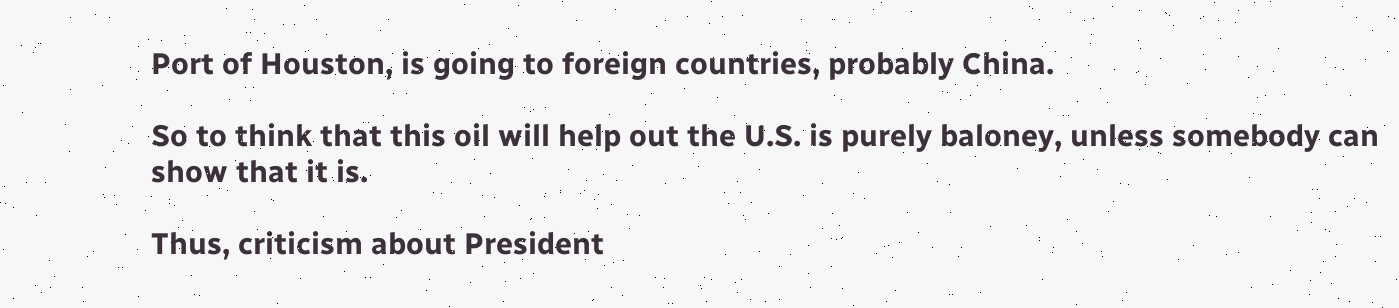Port of Houston, is going to foreign countries, probably China.

So to think that this oil will help out the U.S. is purely baloney, unless somebody can show that it is.

Thus, criticism about President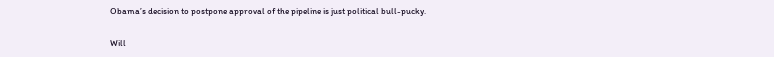Obama’s decision to postpone approval of the pipeline is just political bull-pucky.

Will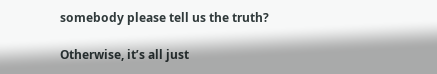somebody please tell us the truth?

Otherwise, it’s all just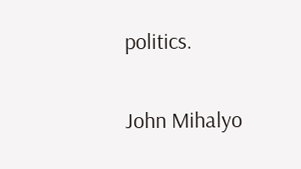politics.

John Mihalyo